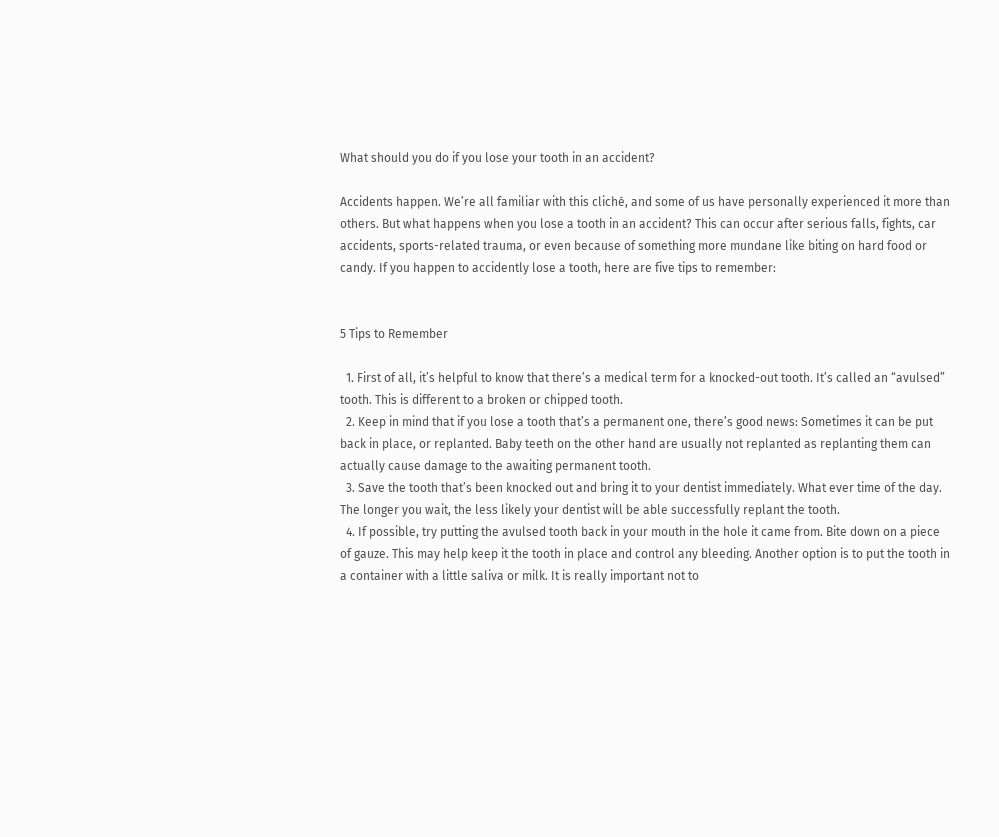What should you do if you lose your tooth in an accident?

Accidents happen. We’re all familiar with this cliché, and some of us have personally experienced it more than others. But what happens when you lose a tooth in an accident? This can occur after serious falls, fights, car accidents, sports-related trauma, or even because of something more mundane like biting on hard food or candy. If you happen to accidently lose a tooth, here are five tips to remember:


5 Tips to Remember

  1. First of all, it’s helpful to know that there’s a medical term for a knocked-out tooth. It’s called an “avulsed” tooth. This is different to a broken or chipped tooth.
  2. Keep in mind that if you lose a tooth that’s a permanent one, there’s good news: Sometimes it can be put back in place, or replanted. Baby teeth on the other hand are usually not replanted as replanting them can actually cause damage to the awaiting permanent tooth.
  3. Save the tooth that’s been knocked out and bring it to your dentist immediately. What ever time of the day. The longer you wait, the less likely your dentist will be able successfully replant the tooth.
  4. If possible, try putting the avulsed tooth back in your mouth in the hole it came from. Bite down on a piece of gauze. This may help keep it the tooth in place and control any bleeding. Another option is to put the tooth in a container with a little saliva or milk. It is really important not to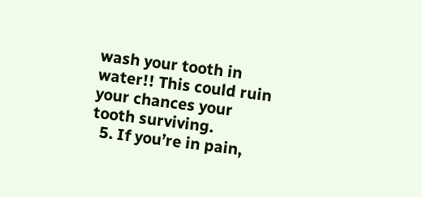wash your tooth in water!! This could ruin your chances your tooth surviving.
  5. If you’re in pain,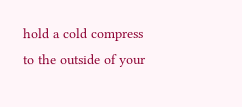hold a cold compress to the outside of your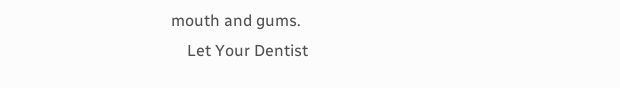mouth and gums.
    Let Your Dentist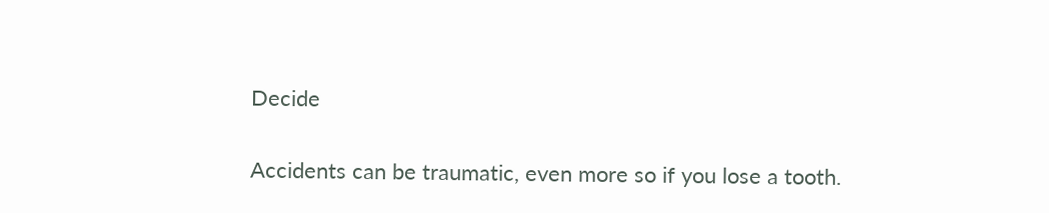Decide


Accidents can be traumatic, even more so if you lose a tooth.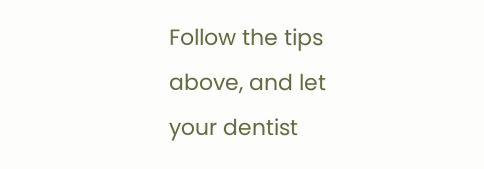Follow the tips above, and let your dentist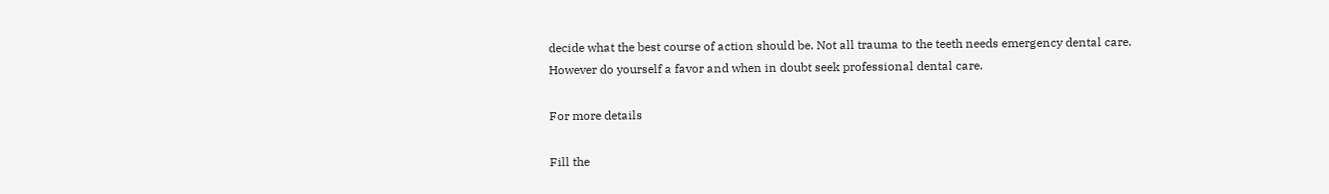decide what the best course of action should be. Not all trauma to the teeth needs emergency dental care. However do yourself a favor and when in doubt seek professional dental care.

For more details

Fill the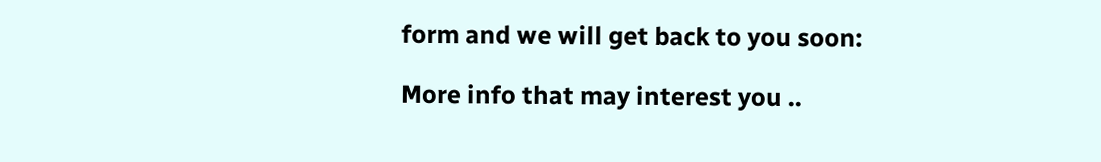form and we will get back to you soon:

More info that may interest you ..